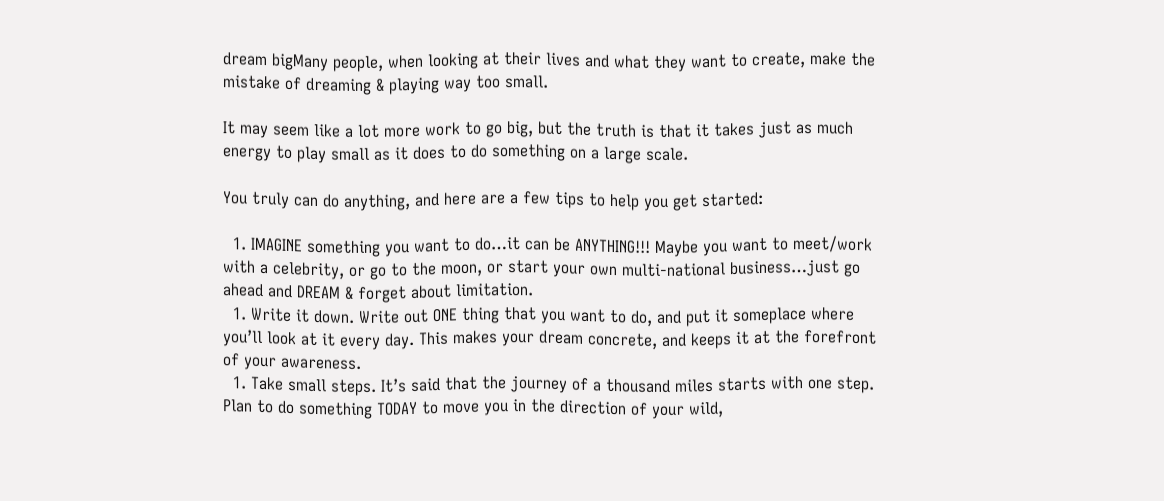dream bigMany people, when looking at their lives and what they want to create, make the mistake of dreaming & playing way too small.

It may seem like a lot more work to go big, but the truth is that it takes just as much energy to play small as it does to do something on a large scale.

You truly can do anything, and here are a few tips to help you get started:

  1. IMAGINE something you want to do…it can be ANYTHING!!! Maybe you want to meet/work with a celebrity, or go to the moon, or start your own multi-national business…just go ahead and DREAM & forget about limitation.
  1. Write it down. Write out ONE thing that you want to do, and put it someplace where you’ll look at it every day. This makes your dream concrete, and keeps it at the forefront of your awareness.
  1. Take small steps. It’s said that the journey of a thousand miles starts with one step. Plan to do something TODAY to move you in the direction of your wild,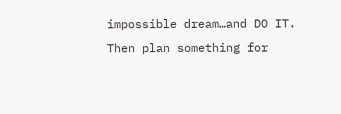impossible dream…and DO IT. Then plan something for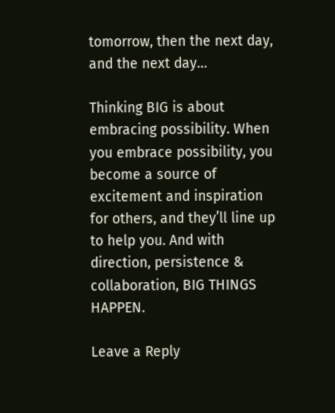tomorrow, then the next day, and the next day…

Thinking BIG is about embracing possibility. When you embrace possibility, you become a source of excitement and inspiration for others, and they’ll line up to help you. And with direction, persistence & collaboration, BIG THINGS HAPPEN.

Leave a Reply